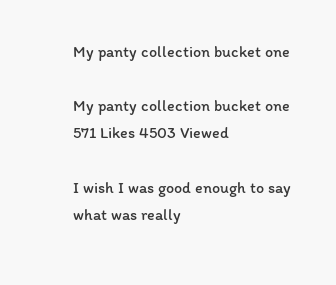My panty collection bucket one

My panty collection bucket one
571 Likes 4503 Viewed

I wish I was good enough to say what was really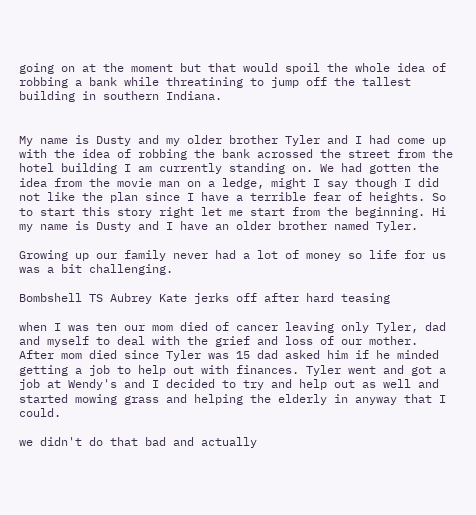going on at the moment but that would spoil the whole idea of robbing a bank while threatining to jump off the tallest building in southern Indiana.


My name is Dusty and my older brother Tyler and I had come up with the idea of robbing the bank acrossed the street from the hotel building I am currently standing on. We had gotten the idea from the movie man on a ledge, might I say though I did not like the plan since I have a terrible fear of heights. So to start this story right let me start from the beginning. Hi my name is Dusty and I have an older brother named Tyler.

Growing up our family never had a lot of money so life for us was a bit challenging.

Bombshell TS Aubrey Kate jerks off after hard teasing

when I was ten our mom died of cancer leaving only Tyler, dad and myself to deal with the grief and loss of our mother. After mom died since Tyler was 15 dad asked him if he minded getting a job to help out with finances. Tyler went and got a job at Wendy's and I decided to try and help out as well and started mowing grass and helping the elderly in anyway that I could.

we didn't do that bad and actually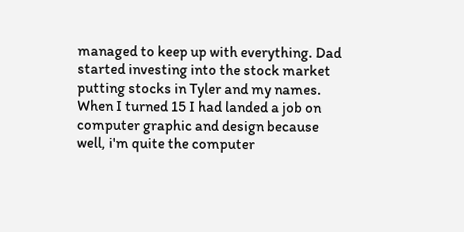managed to keep up with everything. Dad started investing into the stock market putting stocks in Tyler and my names. When I turned 15 I had landed a job on computer graphic and design because well, i'm quite the computer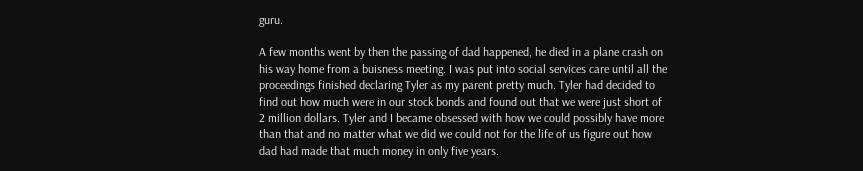guru.

A few months went by then the passing of dad happened, he died in a plane crash on his way home from a buisness meeting. I was put into social services care until all the proceedings finished declaring Tyler as my parent pretty much. Tyler had decided to find out how much were in our stock bonds and found out that we were just short of 2 million dollars. Tyler and I became obsessed with how we could possibly have more than that and no matter what we did we could not for the life of us figure out how dad had made that much money in only five years.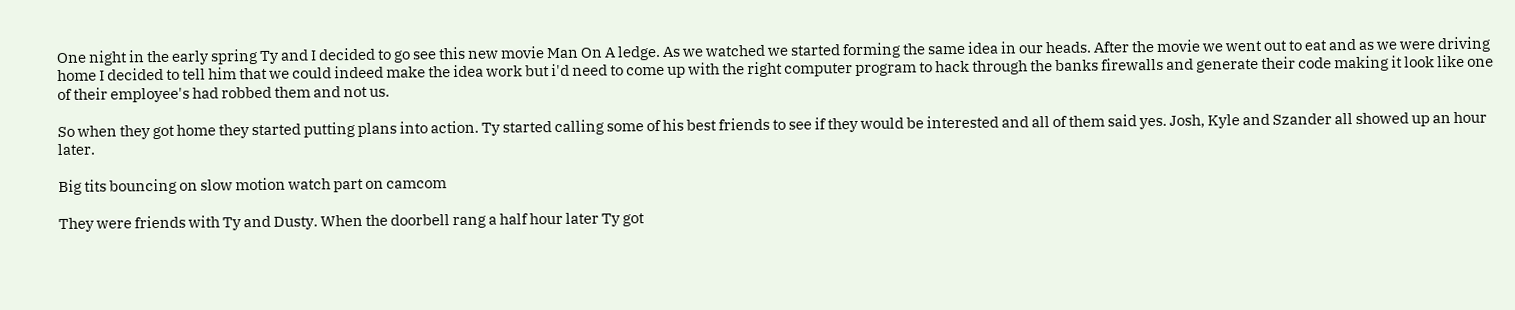One night in the early spring Ty and I decided to go see this new movie Man On A ledge. As we watched we started forming the same idea in our heads. After the movie we went out to eat and as we were driving home I decided to tell him that we could indeed make the idea work but i'd need to come up with the right computer program to hack through the banks firewalls and generate their code making it look like one of their employee's had robbed them and not us.

So when they got home they started putting plans into action. Ty started calling some of his best friends to see if they would be interested and all of them said yes. Josh, Kyle and Szander all showed up an hour later.

Big tits bouncing on slow motion watch part on camcom

They were friends with Ty and Dusty. When the doorbell rang a half hour later Ty got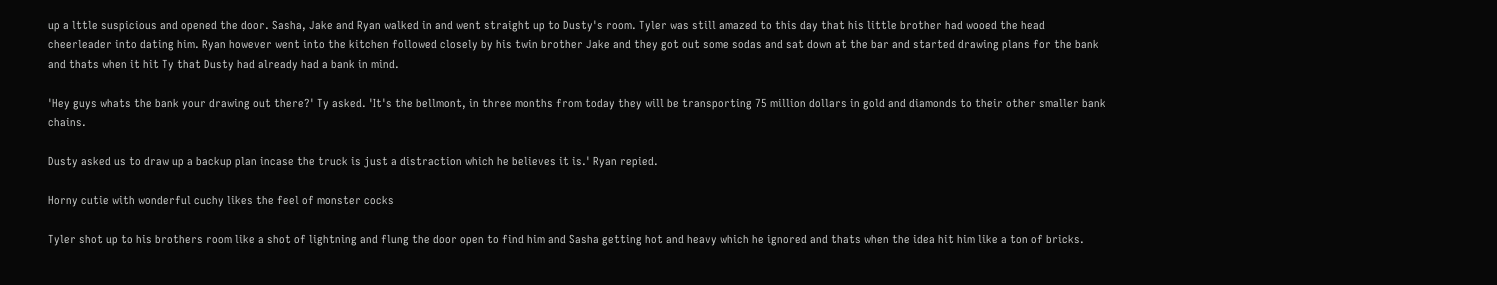up a lttle suspicious and opened the door. Sasha, Jake and Ryan walked in and went straight up to Dusty's room. Tyler was still amazed to this day that his little brother had wooed the head cheerleader into dating him. Ryan however went into the kitchen followed closely by his twin brother Jake and they got out some sodas and sat down at the bar and started drawing plans for the bank and thats when it hit Ty that Dusty had already had a bank in mind.

'Hey guys whats the bank your drawing out there?' Ty asked. 'It's the bellmont, in three months from today they will be transporting 75 million dollars in gold and diamonds to their other smaller bank chains.

Dusty asked us to draw up a backup plan incase the truck is just a distraction which he believes it is.' Ryan repied.

Horny cutie with wonderful cuchy likes the feel of monster cocks

Tyler shot up to his brothers room like a shot of lightning and flung the door open to find him and Sasha getting hot and heavy which he ignored and thats when the idea hit him like a ton of bricks.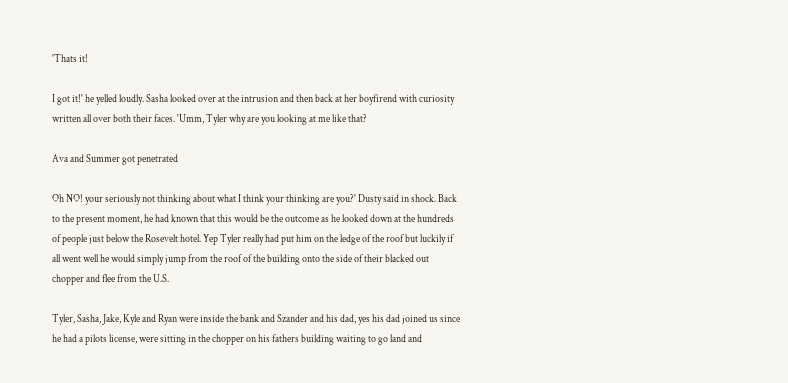'Thats it!

I got it!' he yelled loudly. Sasha looked over at the intrusion and then back at her boyfirend with curiosity written all over both their faces. 'Umm, Tyler why are you looking at me like that?

Ava and Summer got penetrated

Oh NO! your seriously not thinking about what I think your thinking are you?' Dusty said in shock. Back to the present moment, he had known that this would be the outcome as he looked down at the hundreds of people just below the Rosevelt hotel. Yep Tyler really had put him on the ledge of the roof but luckily if all went well he would simply jump from the roof of the building onto the side of their blacked out chopper and flee from the U.S.

Tyler, Sasha, Jake, Kyle and Ryan were inside the bank and Szander and his dad, yes his dad joined us since he had a pilots license, were sitting in the chopper on his fathers building waiting to go land and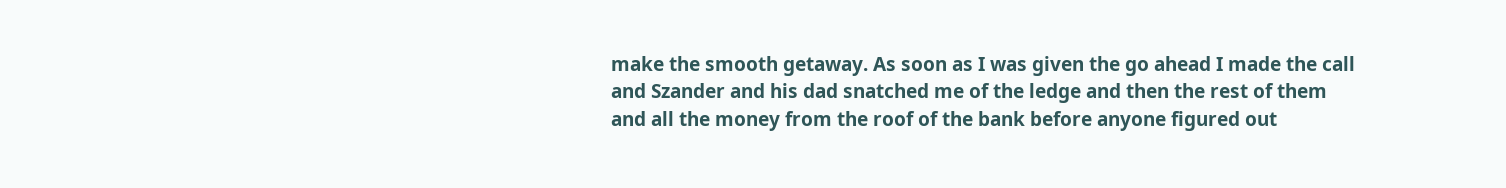make the smooth getaway. As soon as I was given the go ahead I made the call and Szander and his dad snatched me of the ledge and then the rest of them and all the money from the roof of the bank before anyone figured out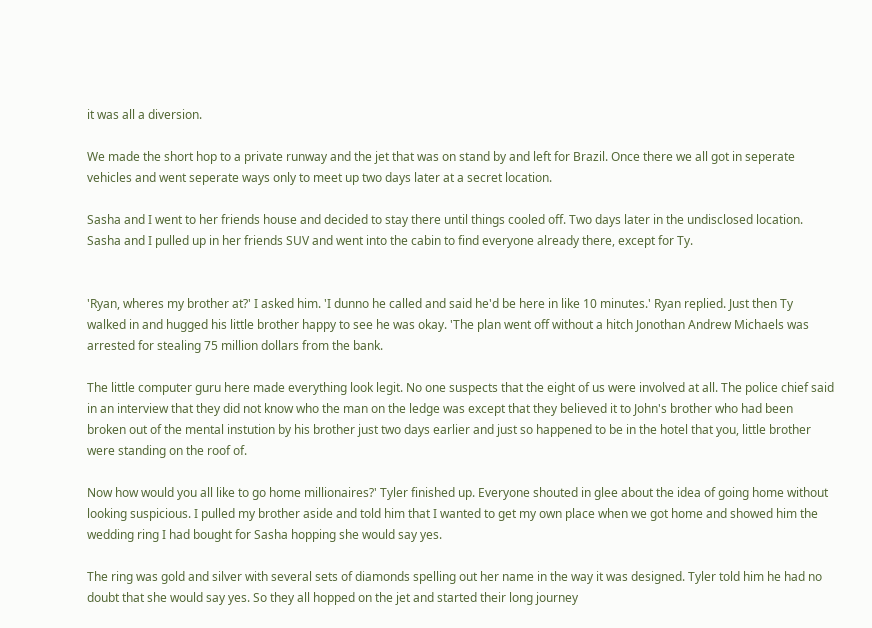it was all a diversion.

We made the short hop to a private runway and the jet that was on stand by and left for Brazil. Once there we all got in seperate vehicles and went seperate ways only to meet up two days later at a secret location.

Sasha and I went to her friends house and decided to stay there until things cooled off. Two days later in the undisclosed location. Sasha and I pulled up in her friends SUV and went into the cabin to find everyone already there, except for Ty.


'Ryan, wheres my brother at?' I asked him. 'I dunno he called and said he'd be here in like 10 minutes.' Ryan replied. Just then Ty walked in and hugged his little brother happy to see he was okay. 'The plan went off without a hitch Jonothan Andrew Michaels was arrested for stealing 75 million dollars from the bank.

The little computer guru here made everything look legit. No one suspects that the eight of us were involved at all. The police chief said in an interview that they did not know who the man on the ledge was except that they believed it to John's brother who had been broken out of the mental instution by his brother just two days earlier and just so happened to be in the hotel that you, little brother were standing on the roof of.

Now how would you all like to go home millionaires?' Tyler finished up. Everyone shouted in glee about the idea of going home without looking suspicious. I pulled my brother aside and told him that I wanted to get my own place when we got home and showed him the wedding ring I had bought for Sasha hopping she would say yes.

The ring was gold and silver with several sets of diamonds spelling out her name in the way it was designed. Tyler told him he had no doubt that she would say yes. So they all hopped on the jet and started their long journey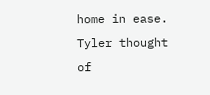home in ease. Tyler thought of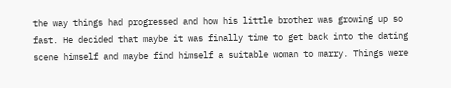the way things had progressed and how his little brother was growing up so fast. He decided that maybe it was finally time to get back into the dating scene himself and maybe find himself a suitable woman to marry. Things were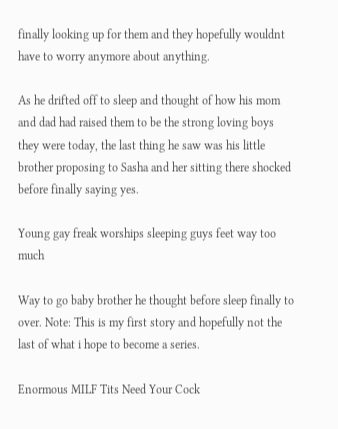finally looking up for them and they hopefully wouldnt have to worry anymore about anything.

As he drifted off to sleep and thought of how his mom and dad had raised them to be the strong loving boys they were today, the last thing he saw was his little brother proposing to Sasha and her sitting there shocked before finally saying yes.

Young gay freak worships sleeping guys feet way too much

Way to go baby brother he thought before sleep finally to over. Note: This is my first story and hopefully not the last of what i hope to become a series.

Enormous MILF Tits Need Your Cock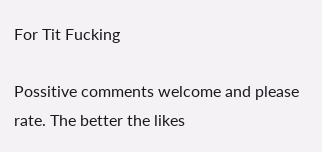For Tit Fucking

Possitive comments welcome and please rate. The better the likes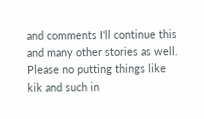and comments I'll continue this and many other stories as well. Please no putting things like kik and such in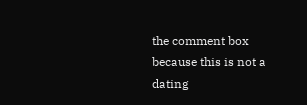the comment box because this is not a dating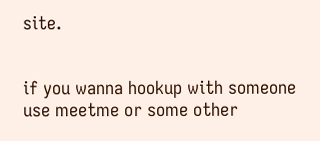site.


if you wanna hookup with someone use meetme or some other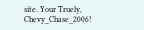site. Your Truely, Chevy_Chase_2006!